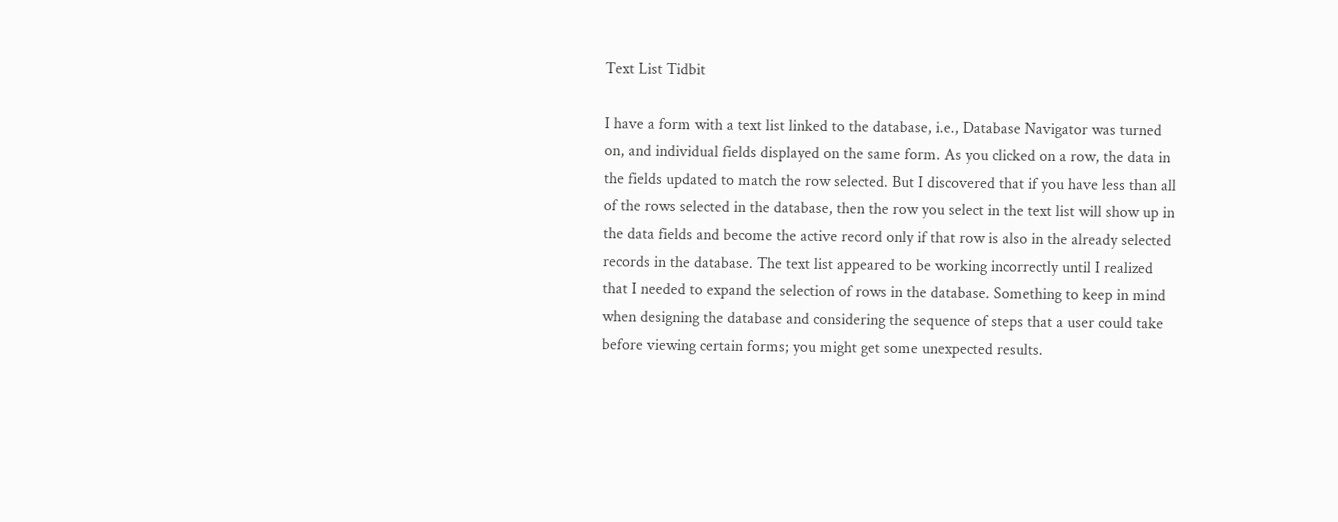Text List Tidbit

I have a form with a text list linked to the database, i.e., Database Navigator was turned on, and individual fields displayed on the same form. As you clicked on a row, the data in the fields updated to match the row selected. But I discovered that if you have less than all of the rows selected in the database, then the row you select in the text list will show up in the data fields and become the active record only if that row is also in the already selected records in the database. The text list appeared to be working incorrectly until I realized that I needed to expand the selection of rows in the database. Something to keep in mind when designing the database and considering the sequence of steps that a user could take before viewing certain forms; you might get some unexpected results.